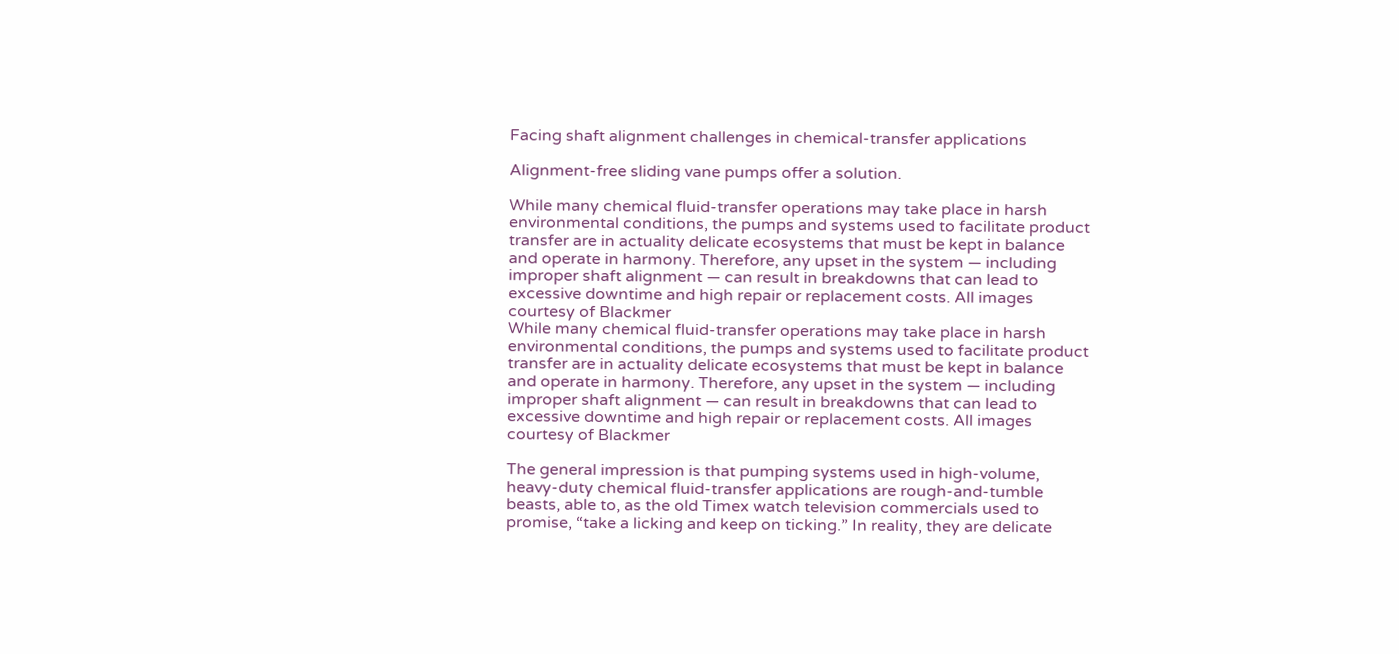Facing shaft alignment challenges in chemical-transfer applications

Alignment-free sliding vane pumps offer a solution.

While many chemical fluid-transfer operations may take place in harsh environmental conditions, the pumps and systems used to facilitate product transfer are in actuality delicate ecosystems that must be kept in balance and operate in harmony. Therefore, any upset in the system — including improper shaft alignment — can result in breakdowns that can lead to excessive downtime and high repair or replacement costs. All images courtesy of Blackmer
While many chemical fluid-transfer operations may take place in harsh environmental conditions, the pumps and systems used to facilitate product transfer are in actuality delicate ecosystems that must be kept in balance and operate in harmony. Therefore, any upset in the system — including improper shaft alignment — can result in breakdowns that can lead to excessive downtime and high repair or replacement costs. All images courtesy of Blackmer

The general impression is that pumping systems used in high-volume, heavy-duty chemical fluid-transfer applications are rough-and-tumble beasts, able to, as the old Timex watch television commercials used to promise, “take a licking and keep on ticking.” In reality, they are delicate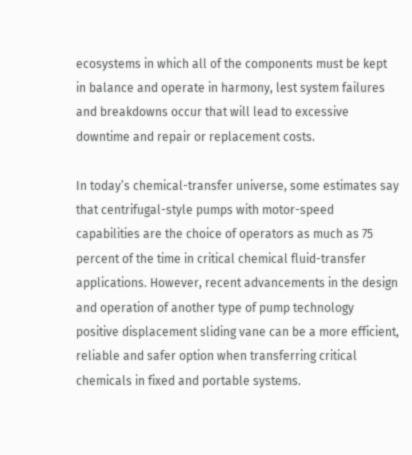ecosystems in which all of the components must be kept in balance and operate in harmony, lest system failures and breakdowns occur that will lead to excessive downtime and repair or replacement costs.

In today’s chemical-transfer universe, some estimates say that centrifugal-style pumps with motor-speed capabilities are the choice of operators as much as 75 percent of the time in critical chemical fluid-transfer applications. However, recent advancements in the design and operation of another type of pump technology positive displacement sliding vane can be a more efficient, reliable and safer option when transferring critical chemicals in fixed and portable systems.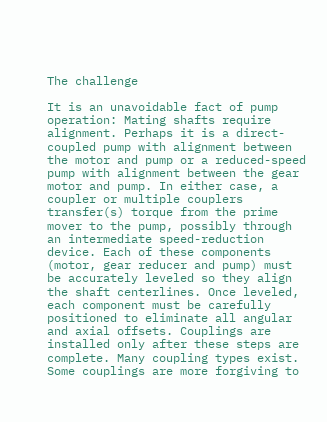The challenge

It is an unavoidable fact of pump operation: Mating shafts require alignment. Perhaps it is a direct-coupled pump with alignment between the motor and pump or a reduced-speed pump with alignment between the gear motor and pump. In either case, a coupler or multiple couplers transfer(s) torque from the prime mover to the pump, possibly through an intermediate speed-reduction device. Each of these components (motor, gear reducer and pump) must be accurately leveled so they align the shaft centerlines. Once leveled, each component must be carefully positioned to eliminate all angular and axial offsets. Couplings are installed only after these steps are complete. Many coupling types exist. Some couplings are more forgiving to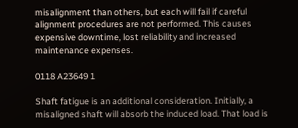misalignment than others, but each will fail if careful alignment procedures are not performed. This causes expensive downtime, lost reliability and increased maintenance expenses.

0118 A23649 1

Shaft fatigue is an additional consideration. Initially, a misaligned shaft will absorb the induced load. That load is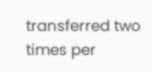transferred two times per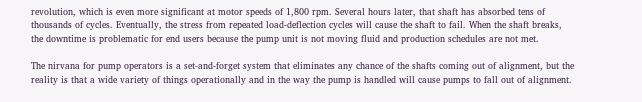revolution, which is even more significant at motor speeds of 1,800 rpm. Several hours later, that shaft has absorbed tens of thousands of cycles. Eventually, the stress from repeated load-deflection cycles will cause the shaft to fail. When the shaft breaks, the downtime is problematic for end users because the pump unit is not moving fluid and production schedules are not met.

The nirvana for pump operators is a set-and-forget system that eliminates any chance of the shafts coming out of alignment, but the reality is that a wide variety of things operationally and in the way the pump is handled will cause pumps to fall out of alignment.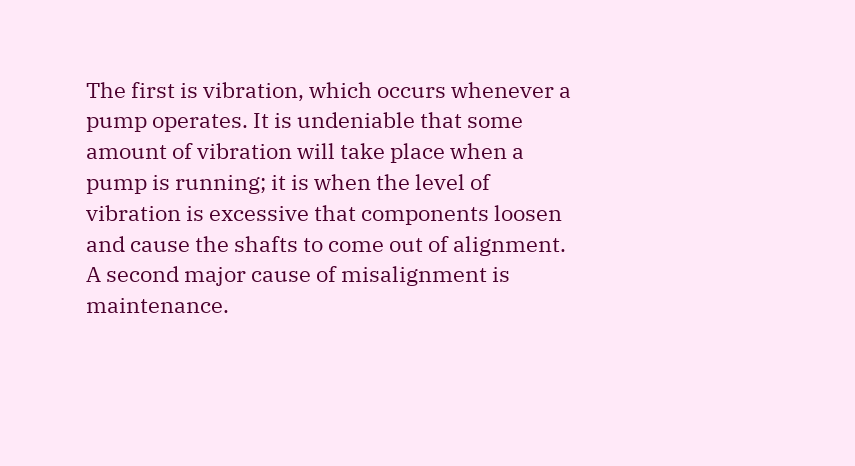The first is vibration, which occurs whenever a pump operates. It is undeniable that some amount of vibration will take place when a pump is running; it is when the level of vibration is excessive that components loosen and cause the shafts to come out of alignment. A second major cause of misalignment is maintenance.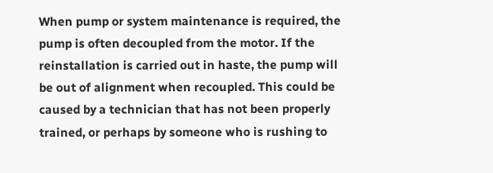When pump or system maintenance is required, the pump is often decoupled from the motor. If the reinstallation is carried out in haste, the pump will be out of alignment when recoupled. This could be caused by a technician that has not been properly trained, or perhaps by someone who is rushing to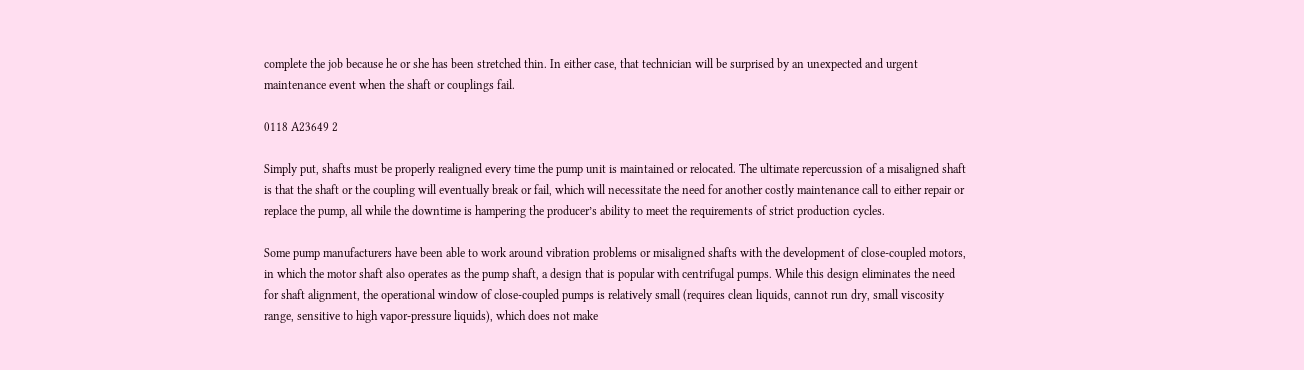complete the job because he or she has been stretched thin. In either case, that technician will be surprised by an unexpected and urgent maintenance event when the shaft or couplings fail.

0118 A23649 2

Simply put, shafts must be properly realigned every time the pump unit is maintained or relocated. The ultimate repercussion of a misaligned shaft is that the shaft or the coupling will eventually break or fail, which will necessitate the need for another costly maintenance call to either repair or replace the pump, all while the downtime is hampering the producer’s ability to meet the requirements of strict production cycles.

Some pump manufacturers have been able to work around vibration problems or misaligned shafts with the development of close-coupled motors, in which the motor shaft also operates as the pump shaft, a design that is popular with centrifugal pumps. While this design eliminates the need for shaft alignment, the operational window of close-coupled pumps is relatively small (requires clean liquids, cannot run dry, small viscosity range, sensitive to high vapor-pressure liquids), which does not make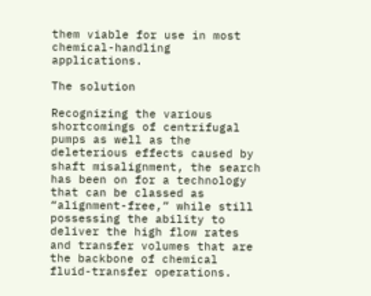them viable for use in most chemical-handling applications.

The solution

Recognizing the various shortcomings of centrifugal pumps as well as the deleterious effects caused by shaft misalignment, the search has been on for a technology that can be classed as “alignment-free,” while still possessing the ability to deliver the high flow rates and transfer volumes that are the backbone of chemical fluid-transfer operations.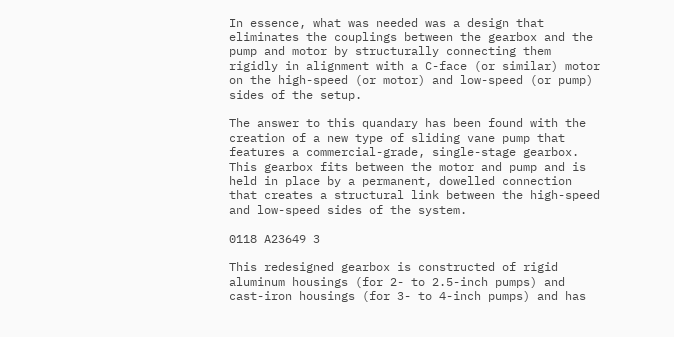In essence, what was needed was a design that eliminates the couplings between the gearbox and the pump and motor by structurally connecting them rigidly in alignment with a C-face (or similar) motor on the high-speed (or motor) and low-speed (or pump) sides of the setup.

The answer to this quandary has been found with the creation of a new type of sliding vane pump that features a commercial-grade, single-stage gearbox. This gearbox fits between the motor and pump and is held in place by a permanent, dowelled connection that creates a structural link between the high-speed and low-speed sides of the system.

0118 A23649 3

This redesigned gearbox is constructed of rigid aluminum housings (for 2- to 2.5-inch pumps) and cast-iron housings (for 3- to 4-inch pumps) and has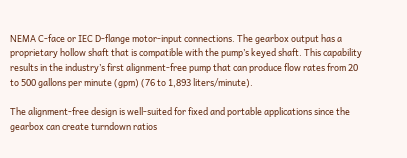NEMA C-face or IEC D-flange motor-input connections. The gearbox output has a proprietary hollow shaft that is compatible with the pump’s keyed shaft. This capability results in the industry’s first alignment-free pump that can produce flow rates from 20 to 500 gallons per minute (gpm) (76 to 1,893 liters/minute).

The alignment-free design is well-suited for fixed and portable applications since the gearbox can create turndown ratios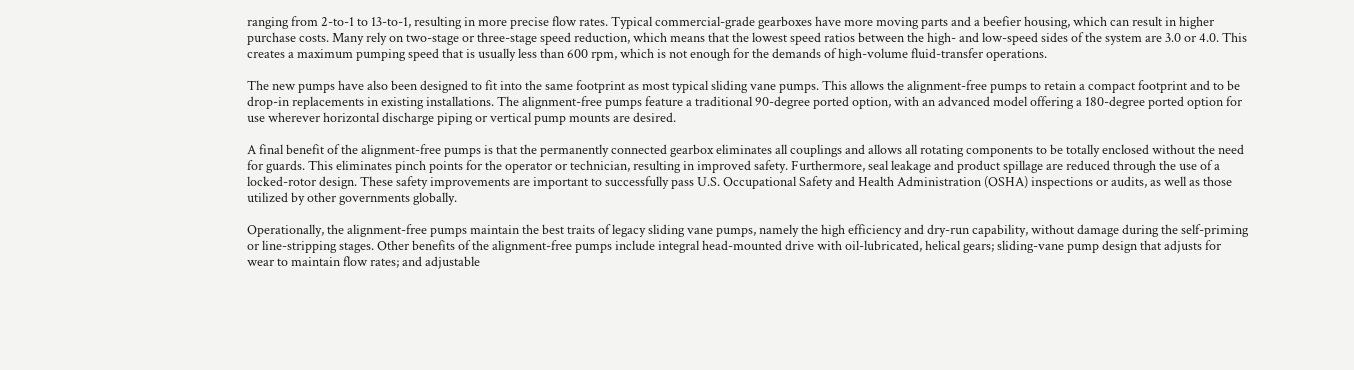ranging from 2-to-1 to 13-to-1, resulting in more precise flow rates. Typical commercial-grade gearboxes have more moving parts and a beefier housing, which can result in higher purchase costs. Many rely on two-stage or three-stage speed reduction, which means that the lowest speed ratios between the high- and low-speed sides of the system are 3.0 or 4.0. This creates a maximum pumping speed that is usually less than 600 rpm, which is not enough for the demands of high-volume fluid-transfer operations.

The new pumps have also been designed to fit into the same footprint as most typical sliding vane pumps. This allows the alignment-free pumps to retain a compact footprint and to be drop-in replacements in existing installations. The alignment-free pumps feature a traditional 90-degree ported option, with an advanced model offering a 180-degree ported option for use wherever horizontal discharge piping or vertical pump mounts are desired.

A final benefit of the alignment-free pumps is that the permanently connected gearbox eliminates all couplings and allows all rotating components to be totally enclosed without the need for guards. This eliminates pinch points for the operator or technician, resulting in improved safety. Furthermore, seal leakage and product spillage are reduced through the use of a locked-rotor design. These safety improvements are important to successfully pass U.S. Occupational Safety and Health Administration (OSHA) inspections or audits, as well as those utilized by other governments globally.

Operationally, the alignment-free pumps maintain the best traits of legacy sliding vane pumps, namely the high efficiency and dry-run capability, without damage during the self-priming or line-stripping stages. Other benefits of the alignment-free pumps include integral head-mounted drive with oil-lubricated, helical gears; sliding-vane pump design that adjusts for wear to maintain flow rates; and adjustable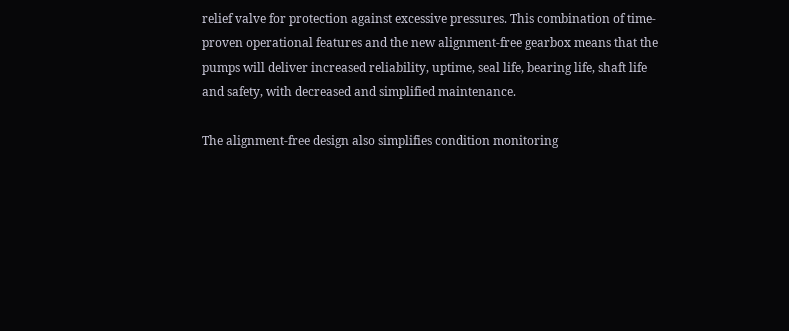relief valve for protection against excessive pressures. This combination of time-proven operational features and the new alignment-free gearbox means that the pumps will deliver increased reliability, uptime, seal life, bearing life, shaft life and safety, with decreased and simplified maintenance.

The alignment-free design also simplifies condition monitoring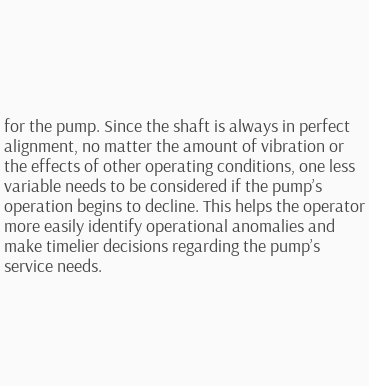for the pump. Since the shaft is always in perfect alignment, no matter the amount of vibration or the effects of other operating conditions, one less variable needs to be considered if the pump’s operation begins to decline. This helps the operator more easily identify operational anomalies and make timelier decisions regarding the pump’s service needs.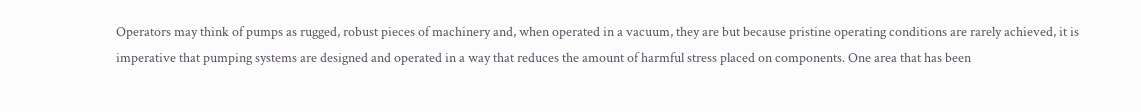Operators may think of pumps as rugged, robust pieces of machinery and, when operated in a vacuum, they are but because pristine operating conditions are rarely achieved, it is imperative that pumping systems are designed and operated in a way that reduces the amount of harmful stress placed on components. One area that has been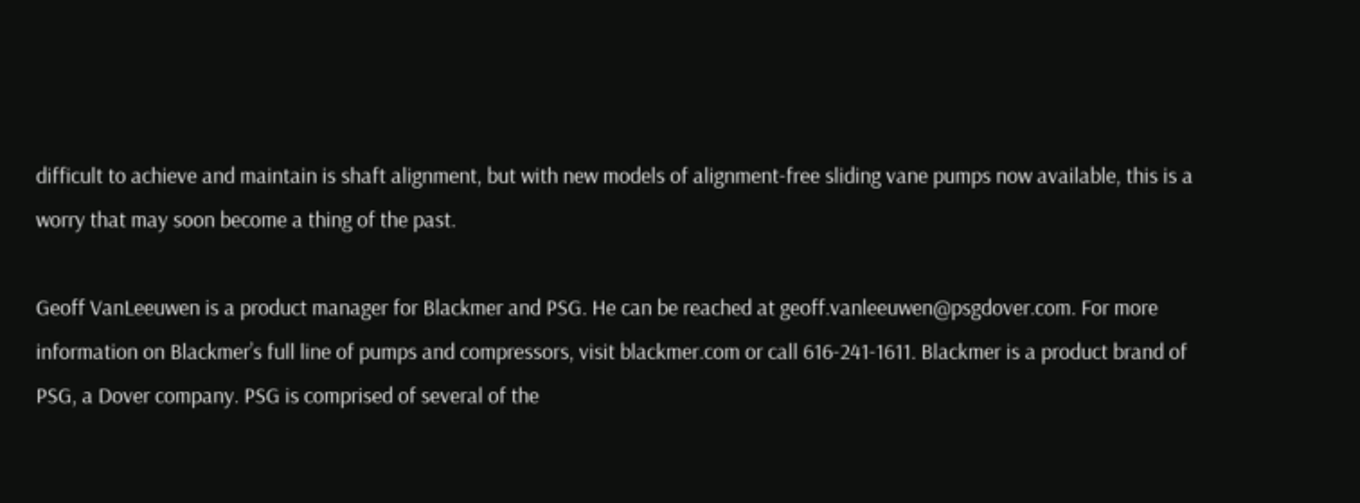difficult to achieve and maintain is shaft alignment, but with new models of alignment-free sliding vane pumps now available, this is a worry that may soon become a thing of the past.

Geoff VanLeeuwen is a product manager for Blackmer and PSG. He can be reached at geoff.vanleeuwen@psgdover.com. For more information on Blackmer’s full line of pumps and compressors, visit blackmer.com or call 616-241-1611. Blackmer is a product brand of PSG, a Dover company. PSG is comprised of several of the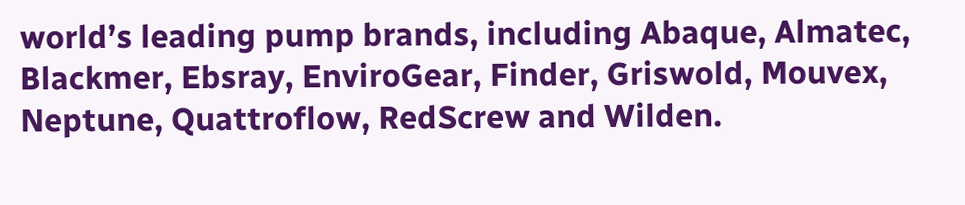world’s leading pump brands, including Abaque, Almatec, Blackmer, Ebsray, EnviroGear, Finder, Griswold, Mouvex, Neptune, Quattroflow, RedScrew and Wilden.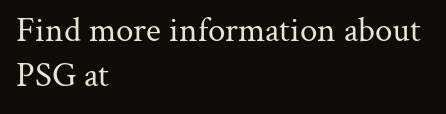Find more information about PSG at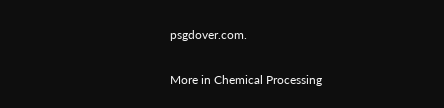psgdover.com.

More in Chemical Processing